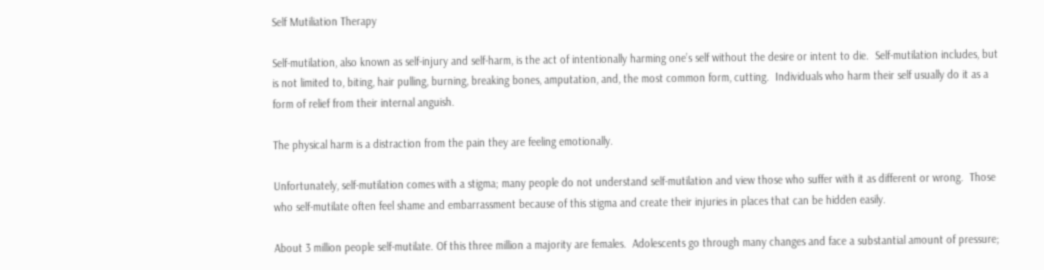Self Mutiliation Therapy

Self-mutilation, also known as self-injury and self-harm, is the act of intentionally harming one’s self without the desire or intent to die.  Self-mutilation includes, but is not limited to, biting, hair pulling, burning, breaking bones, amputation, and, the most common form, cutting.  Individuals who harm their self usually do it as a form of relief from their internal anguish.

The physical harm is a distraction from the pain they are feeling emotionally.

Unfortunately, self-mutilation comes with a stigma; many people do not understand self-mutilation and view those who suffer with it as different or wrong.  Those who self-mutilate often feel shame and embarrassment because of this stigma and create their injuries in places that can be hidden easily.

About 3 million people self-mutilate. Of this three million a majority are females.  Adolescents go through many changes and face a substantial amount of pressure;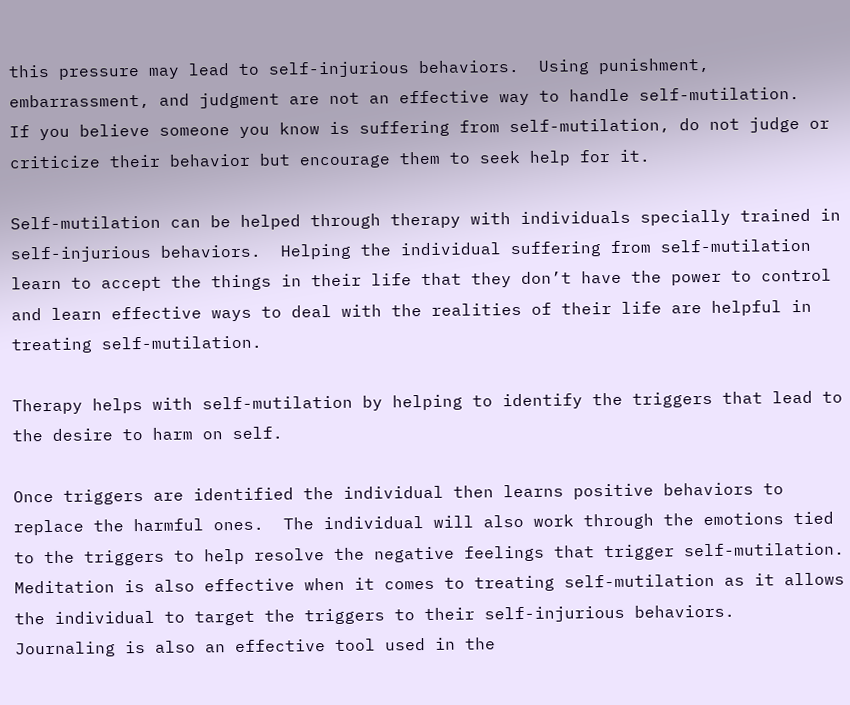this pressure may lead to self-injurious behaviors.  Using punishment, embarrassment, and judgment are not an effective way to handle self-mutilation.   If you believe someone you know is suffering from self-mutilation, do not judge or criticize their behavior but encourage them to seek help for it.

Self-mutilation can be helped through therapy with individuals specially trained in self-injurious behaviors.  Helping the individual suffering from self-mutilation learn to accept the things in their life that they don’t have the power to control and learn effective ways to deal with the realities of their life are helpful in treating self-mutilation.

Therapy helps with self-mutilation by helping to identify the triggers that lead to the desire to harm on self.

Once triggers are identified the individual then learns positive behaviors to replace the harmful ones.  The individual will also work through the emotions tied to the triggers to help resolve the negative feelings that trigger self-mutilation.   Meditation is also effective when it comes to treating self-mutilation as it allows the individual to target the triggers to their self-injurious behaviors.  Journaling is also an effective tool used in the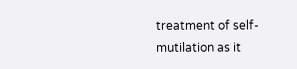treatment of self-mutilation as it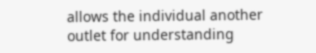allows the individual another outlet for understanding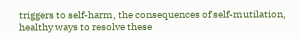triggers to self-harm, the consequences of self-mutilation, healthy ways to resolve these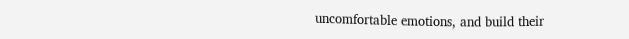uncomfortable emotions, and build their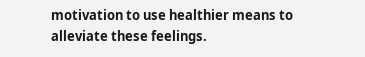motivation to use healthier means to alleviate these feelings.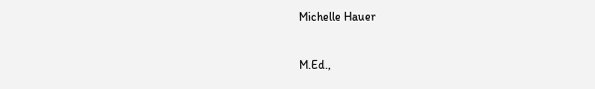Michelle Hauer

M.Ed.,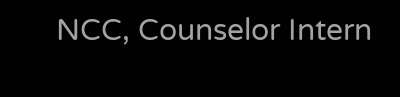NCC, Counselor Intern